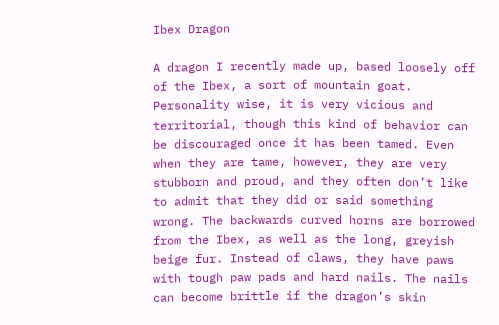Ibex Dragon

A dragon I recently made up, based loosely off of the Ibex, a sort of mountain goat. Personality wise, it is very vicious and territorial, though this kind of behavior can be discouraged once it has been tamed. Even when they are tame, however, they are very stubborn and proud, and they often don’t like to admit that they did or said something wrong. The backwards curved horns are borrowed from the Ibex, as well as the long, greyish beige fur. Instead of claws, they have paws with tough paw pads and hard nails. The nails can become brittle if the dragon’s skin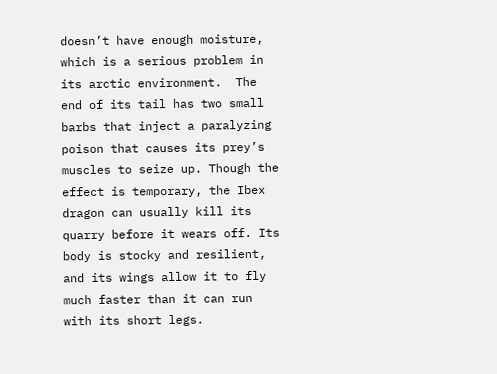doesn’t have enough moisture, which is a serious problem in its arctic environment.  The end of its tail has two small barbs that inject a paralyzing poison that causes its prey’s muscles to seize up. Though the effect is temporary, the Ibex dragon can usually kill its quarry before it wears off. Its body is stocky and resilient, and its wings allow it to fly much faster than it can run with its short legs.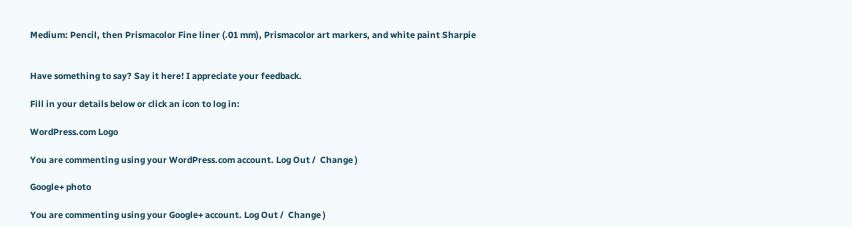Medium: Pencil, then Prismacolor Fine liner (.01 mm), Prismacolor art markers, and white paint Sharpie


Have something to say? Say it here! I appreciate your feedback.

Fill in your details below or click an icon to log in:

WordPress.com Logo

You are commenting using your WordPress.com account. Log Out /  Change )

Google+ photo

You are commenting using your Google+ account. Log Out /  Change )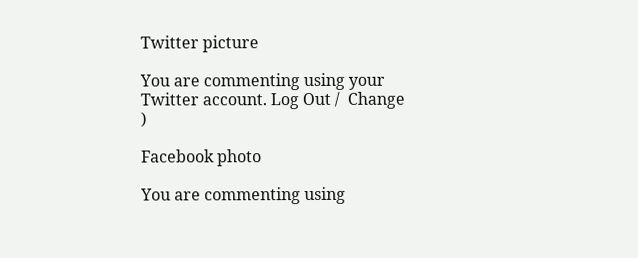Twitter picture

You are commenting using your Twitter account. Log Out /  Change )

Facebook photo

You are commenting using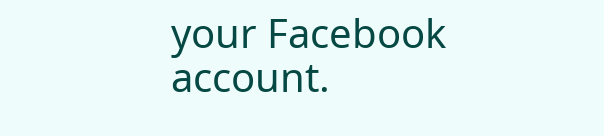your Facebook account.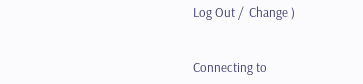Log Out /  Change )


Connecting to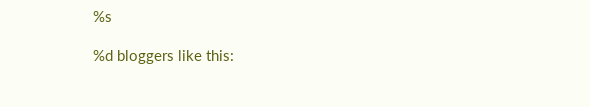%s

%d bloggers like this: